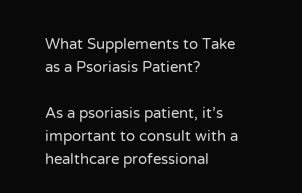What Supplements to Take as a Psoriasis Patient?

As a psoriasis patient, it’s important to consult with a healthcare professional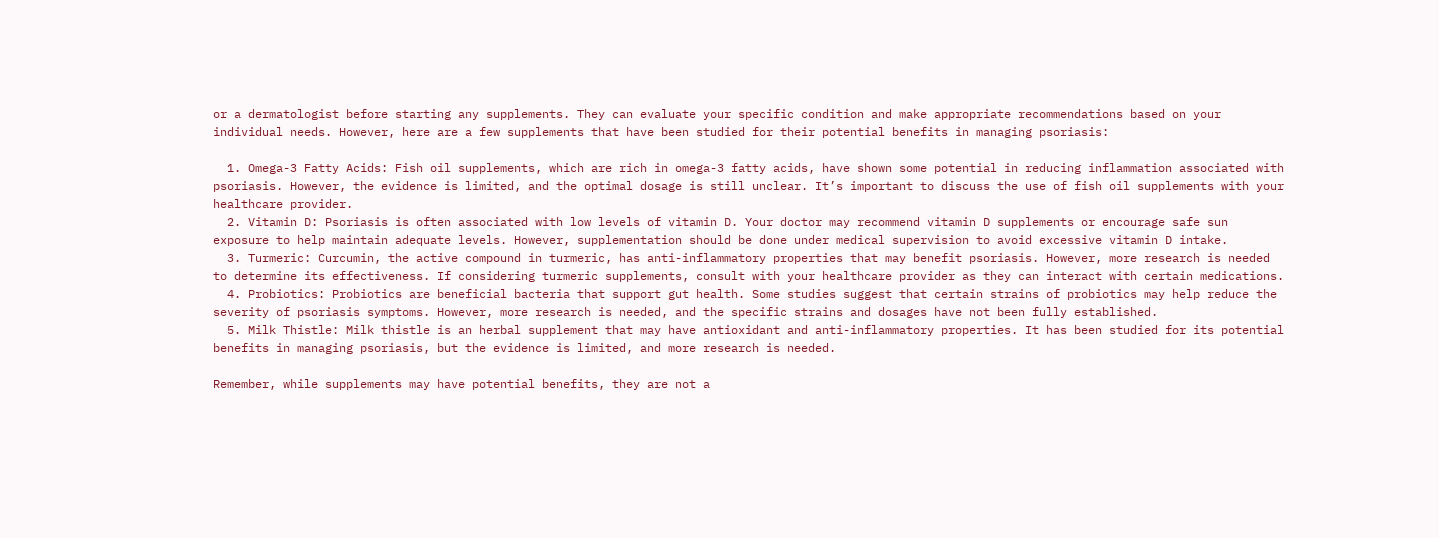or a dermatologist before starting any supplements. They can evaluate your specific condition and make appropriate recommendations based on your individual needs. However, here are a few supplements that have been studied for their potential benefits in managing psoriasis:

  1. Omega-3 Fatty Acids: Fish oil supplements, which are rich in omega-3 fatty acids, have shown some potential in reducing inflammation associated with psoriasis. However, the evidence is limited, and the optimal dosage is still unclear. It’s important to discuss the use of fish oil supplements with your healthcare provider.
  2. Vitamin D: Psoriasis is often associated with low levels of vitamin D. Your doctor may recommend vitamin D supplements or encourage safe sun exposure to help maintain adequate levels. However, supplementation should be done under medical supervision to avoid excessive vitamin D intake.
  3. Turmeric: Curcumin, the active compound in turmeric, has anti-inflammatory properties that may benefit psoriasis. However, more research is needed to determine its effectiveness. If considering turmeric supplements, consult with your healthcare provider as they can interact with certain medications.
  4. Probiotics: Probiotics are beneficial bacteria that support gut health. Some studies suggest that certain strains of probiotics may help reduce the severity of psoriasis symptoms. However, more research is needed, and the specific strains and dosages have not been fully established.
  5. Milk Thistle: Milk thistle is an herbal supplement that may have antioxidant and anti-inflammatory properties. It has been studied for its potential benefits in managing psoriasis, but the evidence is limited, and more research is needed.

Remember, while supplements may have potential benefits, they are not a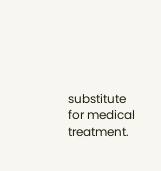substitute for medical treatment.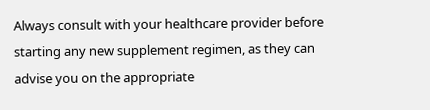Always consult with your healthcare provider before starting any new supplement regimen, as they can advise you on the appropriate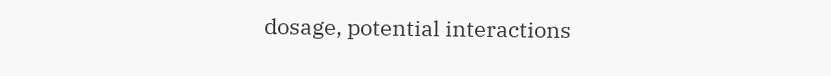dosage, potential interactions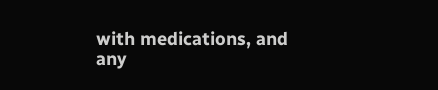with medications, and any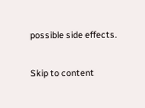possible side effects.

Skip to content